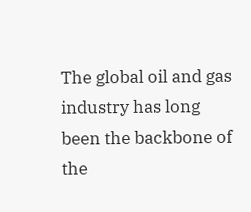The global oil and gas industry has long been the backbone of the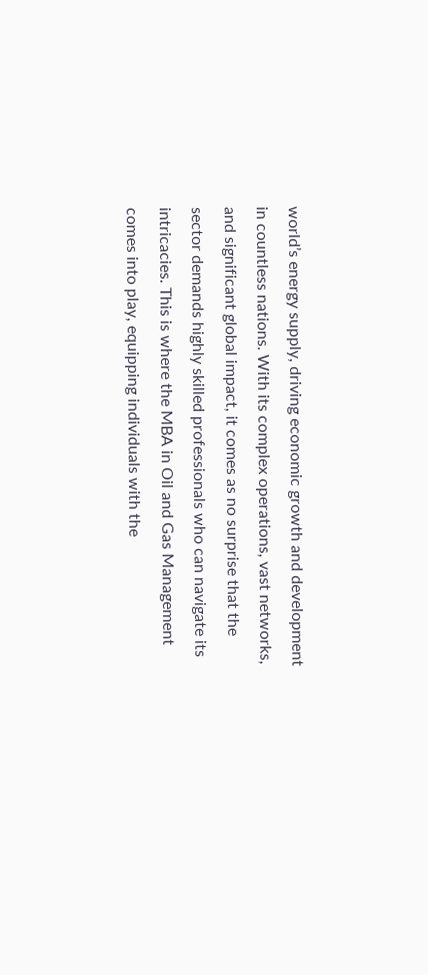world’s energy supply, driving economic growth and development in countless nations. With its complex operations, vast networks, and significant global impact, it comes as no surprise that the sector demands highly skilled professionals who can navigate its intricacies. This is where the MBA in Oil and Gas Management comes into play, equipping individuals with the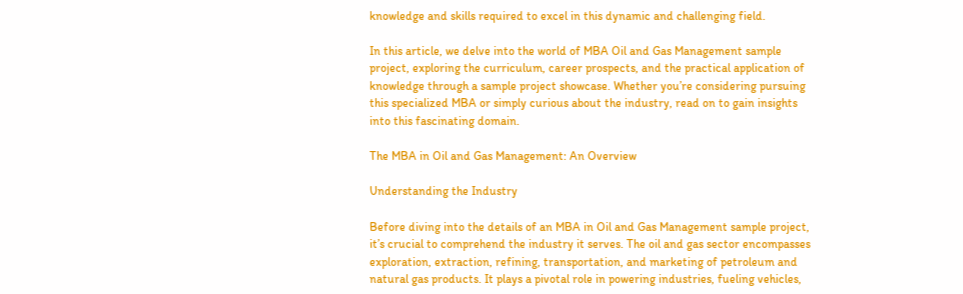knowledge and skills required to excel in this dynamic and challenging field.

In this article, we delve into the world of MBA Oil and Gas Management sample project, exploring the curriculum, career prospects, and the practical application of knowledge through a sample project showcase. Whether you’re considering pursuing this specialized MBA or simply curious about the industry, read on to gain insights into this fascinating domain.

The MBA in Oil and Gas Management: An Overview

Understanding the Industry

Before diving into the details of an MBA in Oil and Gas Management sample project, it’s crucial to comprehend the industry it serves. The oil and gas sector encompasses exploration, extraction, refining, transportation, and marketing of petroleum and natural gas products. It plays a pivotal role in powering industries, fueling vehicles,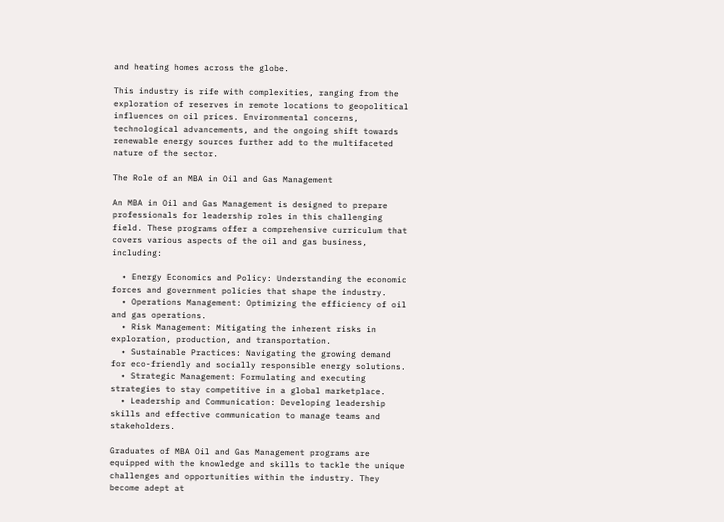and heating homes across the globe.

This industry is rife with complexities, ranging from the exploration of reserves in remote locations to geopolitical influences on oil prices. Environmental concerns, technological advancements, and the ongoing shift towards renewable energy sources further add to the multifaceted nature of the sector.

The Role of an MBA in Oil and Gas Management

An MBA in Oil and Gas Management is designed to prepare professionals for leadership roles in this challenging field. These programs offer a comprehensive curriculum that covers various aspects of the oil and gas business, including:

  • Energy Economics and Policy: Understanding the economic forces and government policies that shape the industry.
  • Operations Management: Optimizing the efficiency of oil and gas operations.
  • Risk Management: Mitigating the inherent risks in exploration, production, and transportation.
  • Sustainable Practices: Navigating the growing demand for eco-friendly and socially responsible energy solutions.
  • Strategic Management: Formulating and executing strategies to stay competitive in a global marketplace.
  • Leadership and Communication: Developing leadership skills and effective communication to manage teams and stakeholders.

Graduates of MBA Oil and Gas Management programs are equipped with the knowledge and skills to tackle the unique challenges and opportunities within the industry. They become adept at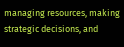managing resources, making strategic decisions, and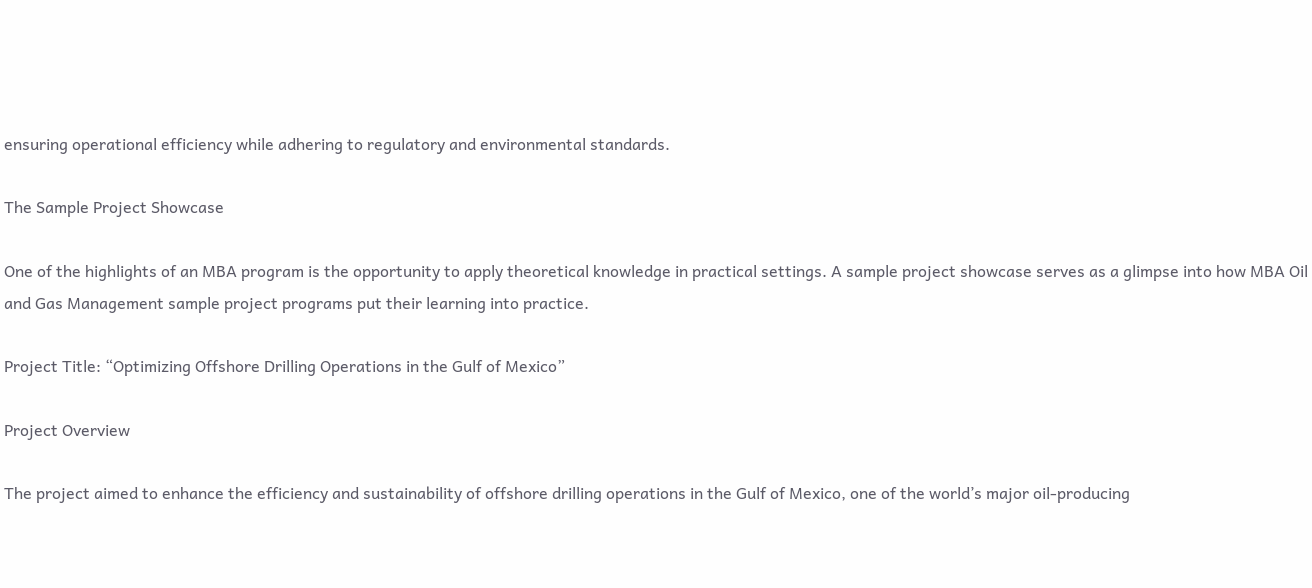ensuring operational efficiency while adhering to regulatory and environmental standards.

The Sample Project Showcase

One of the highlights of an MBA program is the opportunity to apply theoretical knowledge in practical settings. A sample project showcase serves as a glimpse into how MBA Oil and Gas Management sample project programs put their learning into practice.

Project Title: “Optimizing Offshore Drilling Operations in the Gulf of Mexico”

Project Overview

The project aimed to enhance the efficiency and sustainability of offshore drilling operations in the Gulf of Mexico, one of the world’s major oil-producing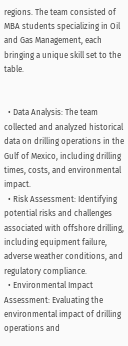regions. The team consisted of MBA students specializing in Oil and Gas Management, each bringing a unique skill set to the table.


  • Data Analysis: The team collected and analyzed historical data on drilling operations in the Gulf of Mexico, including drilling times, costs, and environmental impact.
  • Risk Assessment: Identifying potential risks and challenges associated with offshore drilling, including equipment failure, adverse weather conditions, and regulatory compliance.
  • Environmental Impact Assessment: Evaluating the environmental impact of drilling operations and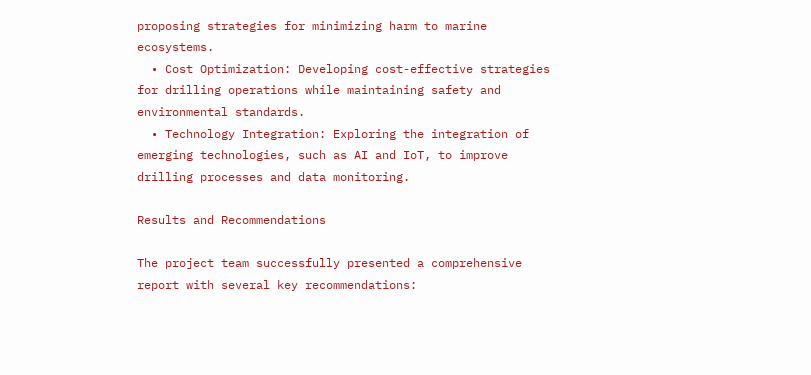proposing strategies for minimizing harm to marine ecosystems.
  • Cost Optimization: Developing cost-effective strategies for drilling operations while maintaining safety and environmental standards.
  • Technology Integration: Exploring the integration of emerging technologies, such as AI and IoT, to improve drilling processes and data monitoring.

Results and Recommendations

The project team successfully presented a comprehensive report with several key recommendations: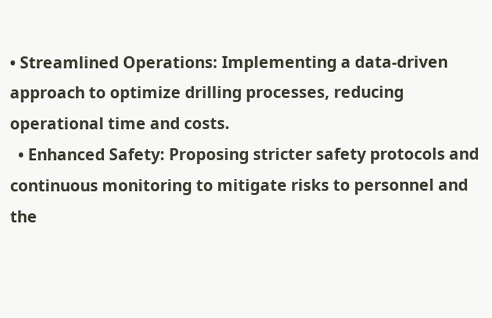• Streamlined Operations: Implementing a data-driven approach to optimize drilling processes, reducing operational time and costs.
  • Enhanced Safety: Proposing stricter safety protocols and continuous monitoring to mitigate risks to personnel and the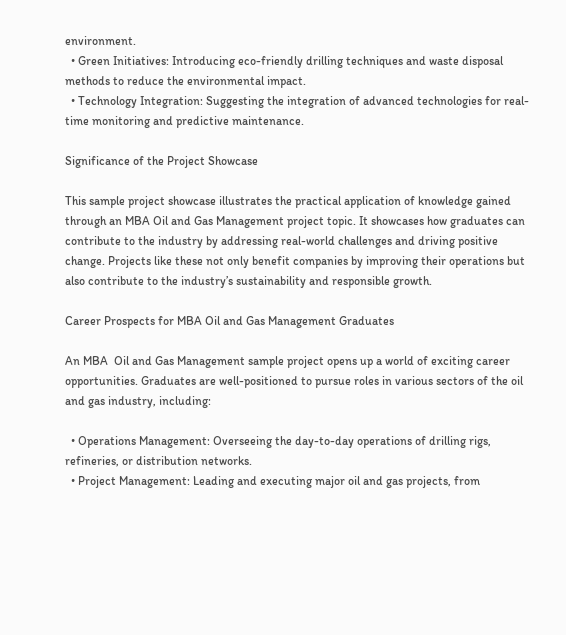environment.
  • Green Initiatives: Introducing eco-friendly drilling techniques and waste disposal methods to reduce the environmental impact.
  • Technology Integration: Suggesting the integration of advanced technologies for real-time monitoring and predictive maintenance.

Significance of the Project Showcase

This sample project showcase illustrates the practical application of knowledge gained through an MBA Oil and Gas Management project topic. It showcases how graduates can contribute to the industry by addressing real-world challenges and driving positive change. Projects like these not only benefit companies by improving their operations but also contribute to the industry’s sustainability and responsible growth.

Career Prospects for MBA Oil and Gas Management Graduates

An MBA  Oil and Gas Management sample project opens up a world of exciting career opportunities. Graduates are well-positioned to pursue roles in various sectors of the oil and gas industry, including:

  • Operations Management: Overseeing the day-to-day operations of drilling rigs, refineries, or distribution networks.
  • Project Management: Leading and executing major oil and gas projects, from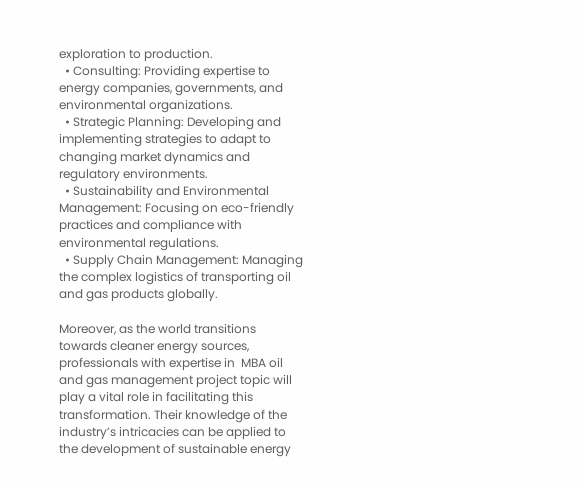exploration to production.
  • Consulting: Providing expertise to energy companies, governments, and environmental organizations.
  • Strategic Planning: Developing and implementing strategies to adapt to changing market dynamics and regulatory environments.
  • Sustainability and Environmental Management: Focusing on eco-friendly practices and compliance with environmental regulations.
  • Supply Chain Management: Managing the complex logistics of transporting oil and gas products globally.

Moreover, as the world transitions towards cleaner energy sources, professionals with expertise in  MBA oil and gas management project topic will play a vital role in facilitating this transformation. Their knowledge of the industry’s intricacies can be applied to the development of sustainable energy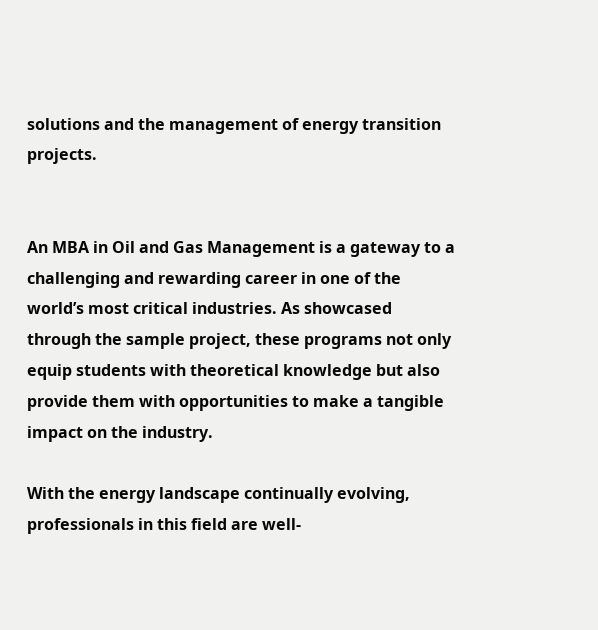solutions and the management of energy transition projects.


An MBA in Oil and Gas Management is a gateway to a challenging and rewarding career in one of the world’s most critical industries. As showcased through the sample project, these programs not only equip students with theoretical knowledge but also provide them with opportunities to make a tangible impact on the industry.

With the energy landscape continually evolving, professionals in this field are well-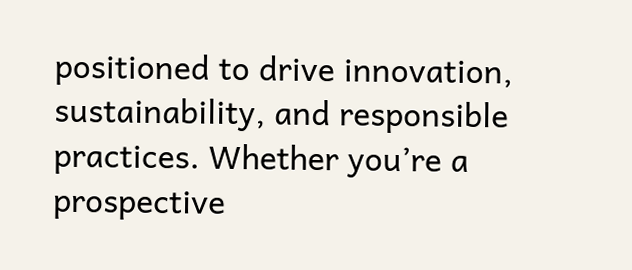positioned to drive innovation, sustainability, and responsible practices. Whether you’re a prospective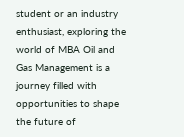student or an industry enthusiast, exploring the world of MBA Oil and Gas Management is a journey filled with opportunities to shape the future of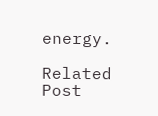energy.

Related Post